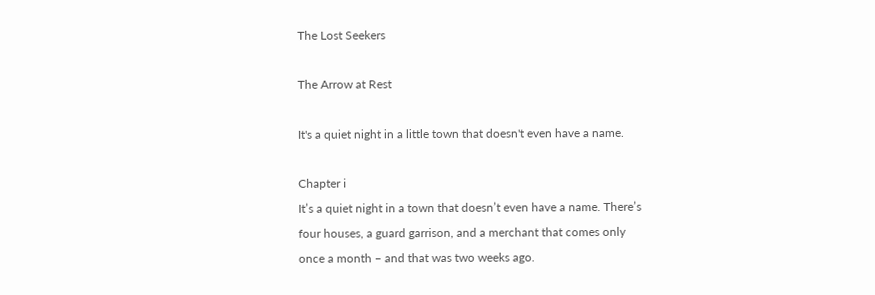The Lost Seekers

The Arrow at Rest

It's a quiet night in a little town that doesn't even have a name.

Chapter i
It’s a quiet night in a town that doesn’t even have a name. There’s four houses, a guard garrison, and a merchant that comes only once a month – and that was two weeks ago.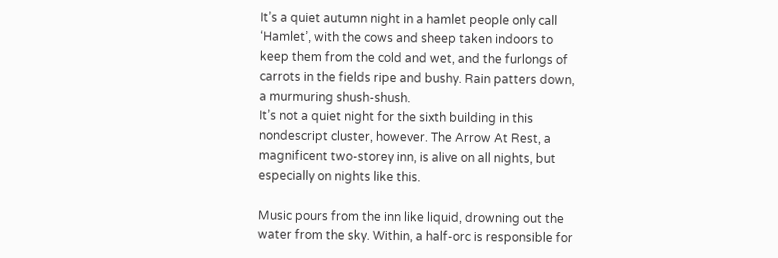It’s a quiet autumn night in a hamlet people only call ‘Hamlet’, with the cows and sheep taken indoors to keep them from the cold and wet, and the furlongs of carrots in the fields ripe and bushy. Rain patters down, a murmuring shush-shush.
It’s not a quiet night for the sixth building in this nondescript cluster, however. The Arrow At Rest, a magnificent two-storey inn, is alive on all nights, but especially on nights like this.

Music pours from the inn like liquid, drowning out the water from the sky. Within, a half-orc is responsible for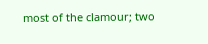most of the clamour; two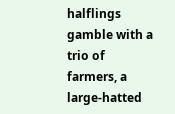halflings gamble with a trio of farmers, a large-hatted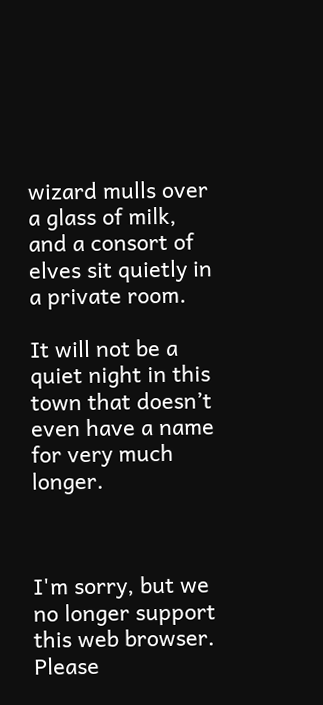wizard mulls over a glass of milk, and a consort of elves sit quietly in a private room.

It will not be a quiet night in this town that doesn’t even have a name for very much longer.



I'm sorry, but we no longer support this web browser. Please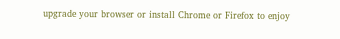upgrade your browser or install Chrome or Firefox to enjoy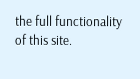the full functionality of this site.